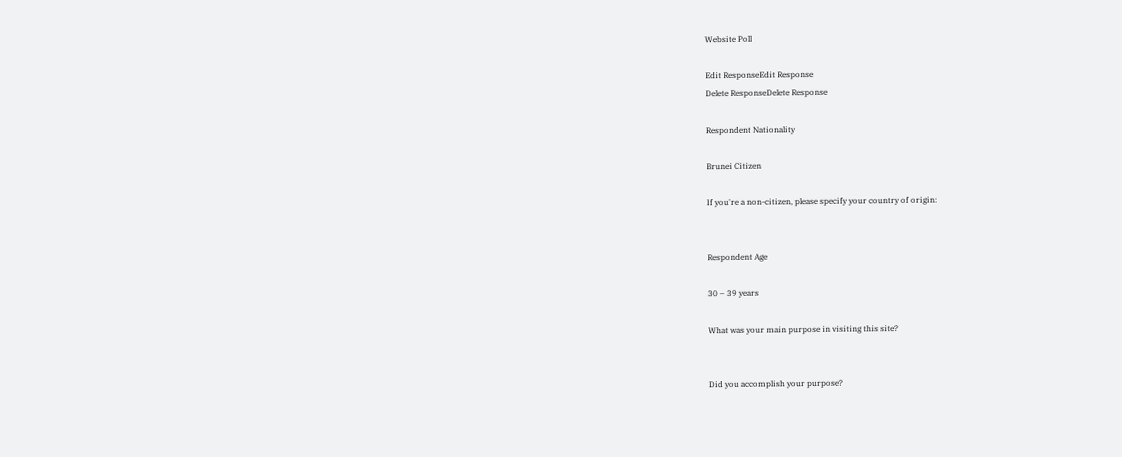Website Poll

Edit ResponseEdit Response
Delete ResponseDelete Response

Respondent Nationality

Brunei Citizen

If you're a non-citizen, please specify your country of origin:


Respondent Age

30 – 39 years

What was your main purpose in visiting this site?


Did you accomplish your purpose?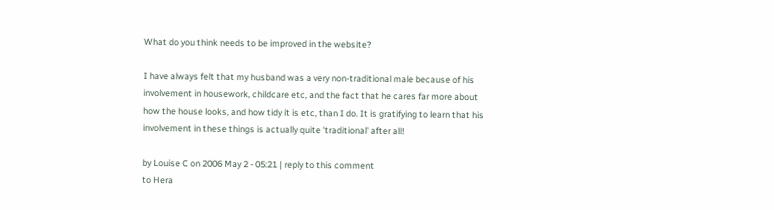What do you think needs to be improved in the website?

I have always felt that my husband was a very non-traditional male because of his involvement in housework, childcare etc, and the fact that he cares far more about how the house looks, and how tidy it is etc, than I do. It is gratifying to learn that his involvement in these things is actually quite 'traditional' after all!

by Louise C on 2006 May 2 - 05:21 | reply to this comment
to Hera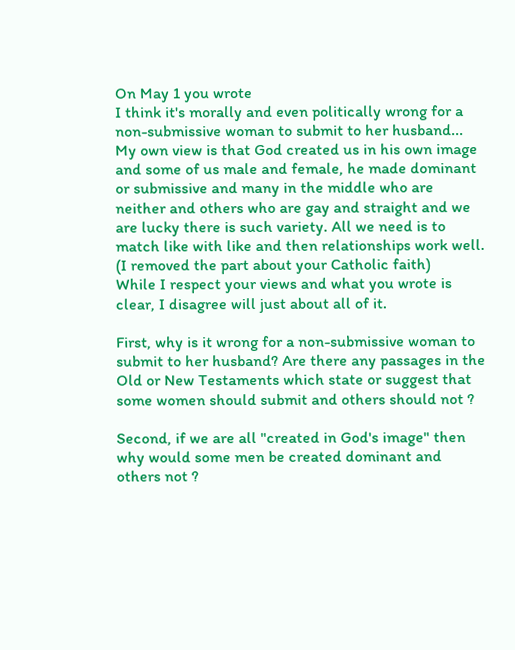On May 1 you wrote
I think it's morally and even politically wrong for a non-submissive woman to submit to her husband... My own view is that God created us in his own image and some of us male and female, he made dominant or submissive and many in the middle who are neither and others who are gay and straight and we are lucky there is such variety. All we need is to match like with like and then relationships work well.
(I removed the part about your Catholic faith)
While I respect your views and what you wrote is clear, I disagree will just about all of it.

First, why is it wrong for a non-submissive woman to submit to her husband? Are there any passages in the Old or New Testaments which state or suggest that some women should submit and others should not ?

Second, if we are all "created in God's image" then why would some men be created dominant and others not ?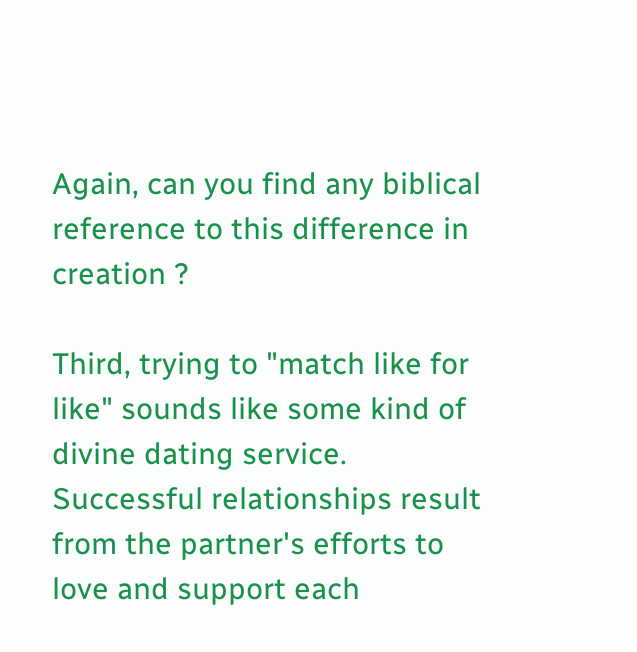Again, can you find any biblical reference to this difference in creation ?

Third, trying to "match like for like" sounds like some kind of divine dating service. Successful relationships result from the partner's efforts to love and support each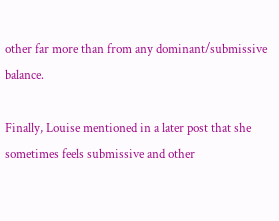other far more than from any dominant/submissive balance.

Finally, Louise mentioned in a later post that she sometimes feels submissive and other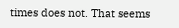times does not. That seems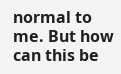normal to me. But how can this be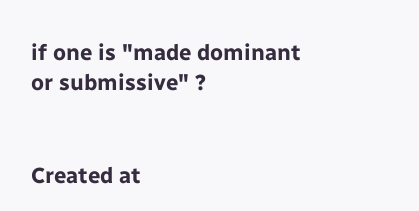if one is "made dominant or submissive" ?


Created at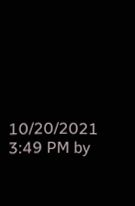10/20/2021 3:49 PM by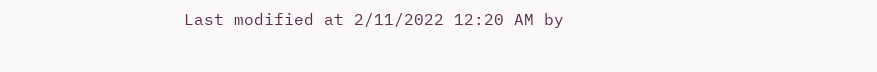Last modified at 2/11/2022 12:20 AM by